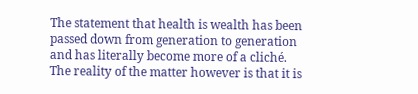The statement that health is wealth has been passed down from generation to generation and has literally become more of a cliché. The reality of the matter however is that it is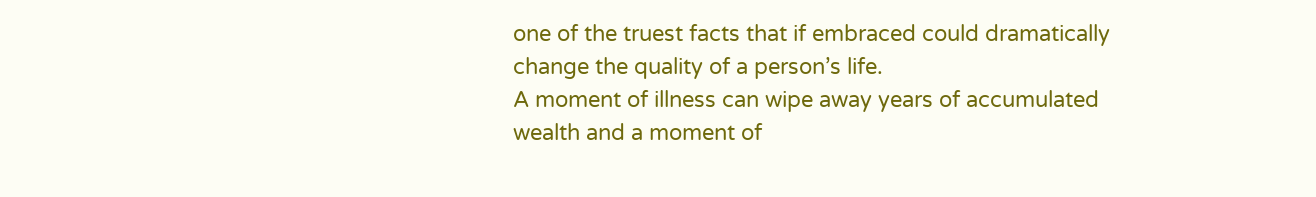one of the truest facts that if embraced could dramatically change the quality of a person’s life.
A moment of illness can wipe away years of accumulated wealth and a moment of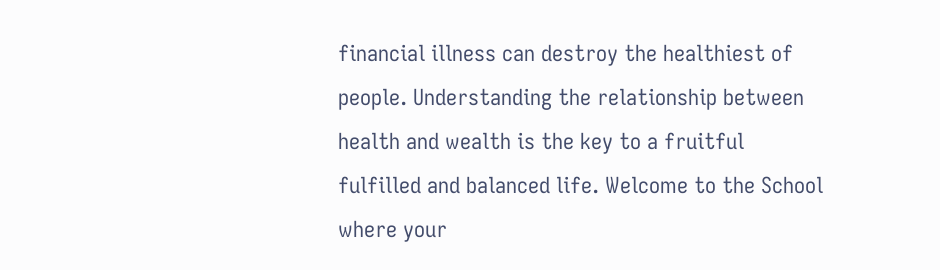financial illness can destroy the healthiest of people. Understanding the relationship between health and wealth is the key to a fruitful fulfilled and balanced life. Welcome to the School where your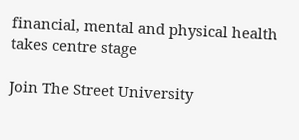financial, mental and physical health takes centre stage

Join The Street University